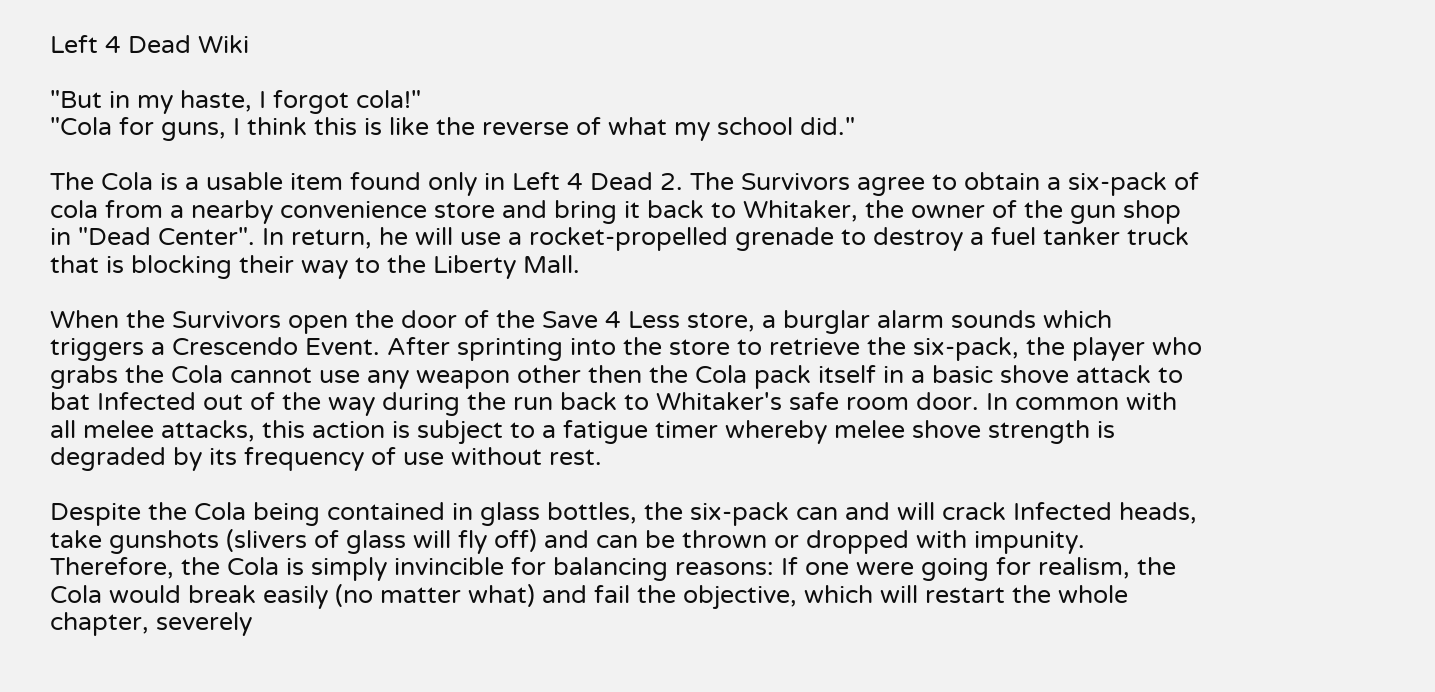Left 4 Dead Wiki

"But in my haste, I forgot cola!"
"Cola for guns, I think this is like the reverse of what my school did."

The Cola is a usable item found only in Left 4 Dead 2. The Survivors agree to obtain a six-pack of cola from a nearby convenience store and bring it back to Whitaker, the owner of the gun shop in "Dead Center". In return, he will use a rocket-propelled grenade to destroy a fuel tanker truck that is blocking their way to the Liberty Mall.

When the Survivors open the door of the Save 4 Less store, a burglar alarm sounds which triggers a Crescendo Event. After sprinting into the store to retrieve the six-pack, the player who grabs the Cola cannot use any weapon other then the Cola pack itself in a basic shove attack to bat Infected out of the way during the run back to Whitaker's safe room door. In common with all melee attacks, this action is subject to a fatigue timer whereby melee shove strength is degraded by its frequency of use without rest.

Despite the Cola being contained in glass bottles, the six-pack can and will crack Infected heads, take gunshots (slivers of glass will fly off) and can be thrown or dropped with impunity. Therefore, the Cola is simply invincible for balancing reasons: If one were going for realism, the Cola would break easily (no matter what) and fail the objective, which will restart the whole chapter, severely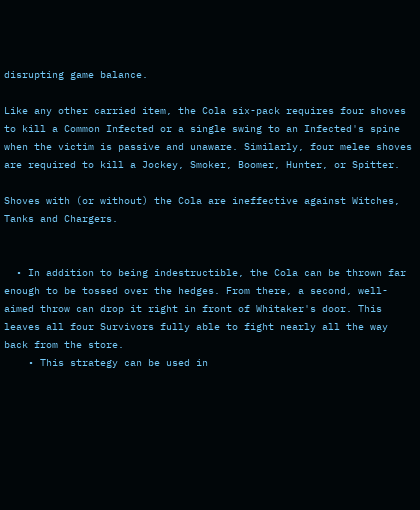disrupting game balance.

Like any other carried item, the Cola six-pack requires four shoves to kill a Common Infected or a single swing to an Infected's spine when the victim is passive and unaware. Similarly, four melee shoves are required to kill a Jockey, Smoker, Boomer, Hunter, or Spitter.

Shoves with (or without) the Cola are ineffective against Witches, Tanks and Chargers.


  • In addition to being indestructible, the Cola can be thrown far enough to be tossed over the hedges. From there, a second, well-aimed throw can drop it right in front of Whitaker's door. This leaves all four Survivors fully able to fight nearly all the way back from the store.
    • This strategy can be used in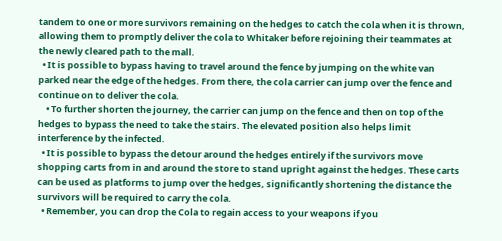tandem to one or more survivors remaining on the hedges to catch the cola when it is thrown, allowing them to promptly deliver the cola to Whitaker before rejoining their teammates at the newly cleared path to the mall.
  • It is possible to bypass having to travel around the fence by jumping on the white van parked near the edge of the hedges. From there, the cola carrier can jump over the fence and continue on to deliver the cola.
    • To further shorten the journey, the carrier can jump on the fence and then on top of the hedges to bypass the need to take the stairs. The elevated position also helps limit interference by the infected.
  • It is possible to bypass the detour around the hedges entirely if the survivors move shopping carts from in and around the store to stand upright against the hedges. These carts can be used as platforms to jump over the hedges, significantly shortening the distance the survivors will be required to carry the cola.
  • Remember, you can drop the Cola to regain access to your weapons if you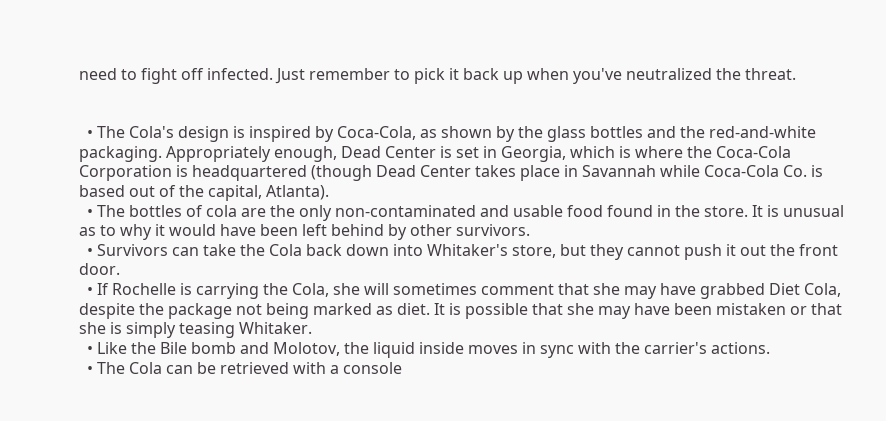need to fight off infected. Just remember to pick it back up when you've neutralized the threat.


  • The Cola's design is inspired by Coca-Cola, as shown by the glass bottles and the red-and-white packaging. Appropriately enough, Dead Center is set in Georgia, which is where the Coca-Cola Corporation is headquartered (though Dead Center takes place in Savannah while Coca-Cola Co. is based out of the capital, Atlanta).
  • The bottles of cola are the only non-contaminated and usable food found in the store. It is unusual as to why it would have been left behind by other survivors.
  • Survivors can take the Cola back down into Whitaker's store, but they cannot push it out the front door.
  • If Rochelle is carrying the Cola, she will sometimes comment that she may have grabbed Diet Cola, despite the package not being marked as diet. It is possible that she may have been mistaken or that she is simply teasing Whitaker.
  • Like the Bile bomb and Molotov, the liquid inside moves in sync with the carrier's actions.
  • The Cola can be retrieved with a console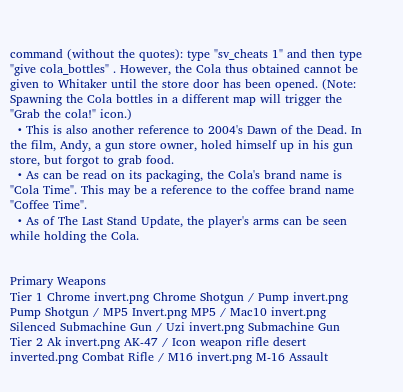command (without the quotes): type "sv_cheats 1" and then type "give cola_bottles" . However, the Cola thus obtained cannot be given to Whitaker until the store door has been opened. (Note: Spawning the Cola bottles in a different map will trigger the "Grab the cola!" icon.)
  • This is also another reference to 2004's Dawn of the Dead. In the film, Andy, a gun store owner, holed himself up in his gun store, but forgot to grab food.
  • As can be read on its packaging, the Cola's brand name is "Cola Time". This may be a reference to the coffee brand name "Coffee Time".
  • As of The Last Stand Update, the player's arms can be seen while holding the Cola.


Primary Weapons
Tier 1 Chrome invert.png Chrome Shotgun / Pump invert.png Pump Shotgun / MP5 Invert.png MP5 / Mac10 invert.png Silenced Submachine Gun / Uzi invert.png Submachine Gun
Tier 2 Ak invert.png AK-47 / Icon weapon rifle desert inverted.png Combat Rifle / M16 invert.png M-16 Assault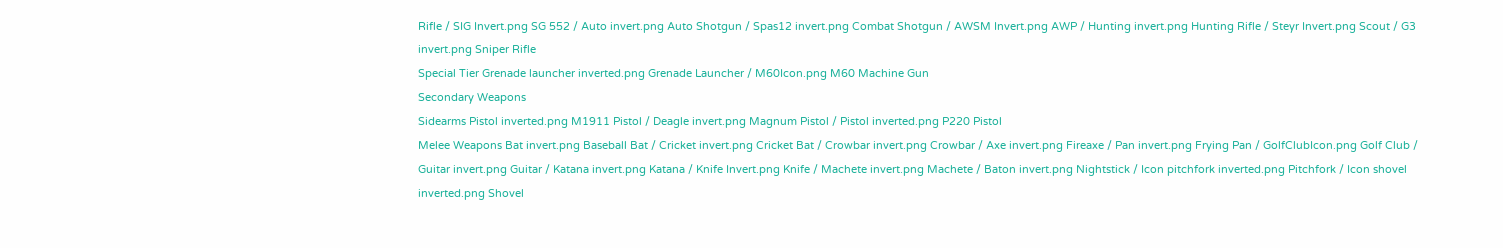Rifle / SIG Invert.png SG 552 / Auto invert.png Auto Shotgun / Spas12 invert.png Combat Shotgun / AWSM Invert.png AWP / Hunting invert.png Hunting Rifle / Steyr Invert.png Scout / G3 invert.png Sniper Rifle
Special Tier Grenade launcher inverted.png Grenade Launcher / M60Icon.png M60 Machine Gun
Secondary Weapons
Sidearms Pistol inverted.png M1911 Pistol / Deagle invert.png Magnum Pistol / Pistol inverted.png P220 Pistol
Melee Weapons Bat invert.png Baseball Bat / Cricket invert.png Cricket Bat / Crowbar invert.png Crowbar / Axe invert.png Fireaxe / Pan invert.png Frying Pan / GolfClubIcon.png Golf Club / Guitar invert.png Guitar / Katana invert.png Katana / Knife Invert.png Knife / Machete invert.png Machete / Baton invert.png Nightstick / Icon pitchfork inverted.png Pitchfork / Icon shovel inverted.png Shovel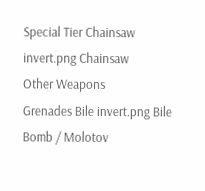Special Tier Chainsaw invert.png Chainsaw
Other Weapons
Grenades Bile invert.png Bile Bomb / Molotov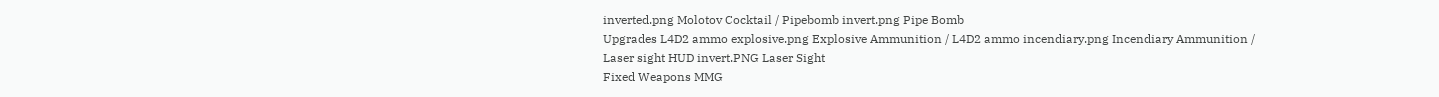inverted.png Molotov Cocktail / Pipebomb invert.png Pipe Bomb
Upgrades L4D2 ammo explosive.png Explosive Ammunition / L4D2 ammo incendiary.png Incendiary Ammunition / Laser sight HUD invert.PNG Laser Sight
Fixed Weapons MMG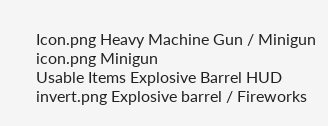Icon.png Heavy Machine Gun / Minigun icon.png Minigun
Usable Items Explosive Barrel HUD invert.png Explosive barrel / Fireworks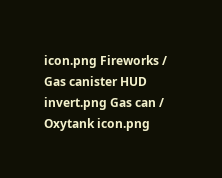icon.png Fireworks / Gas canister HUD invert.png Gas can / Oxytank icon.png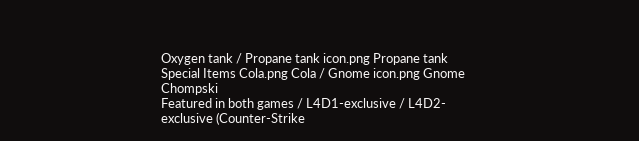Oxygen tank / Propane tank icon.png Propane tank
Special Items Cola.png Cola / Gnome icon.png Gnome Chompski
Featured in both games / L4D1-exclusive / L4D2-exclusive (Counter-Strike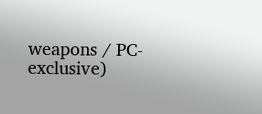weapons / PC-exclusive)